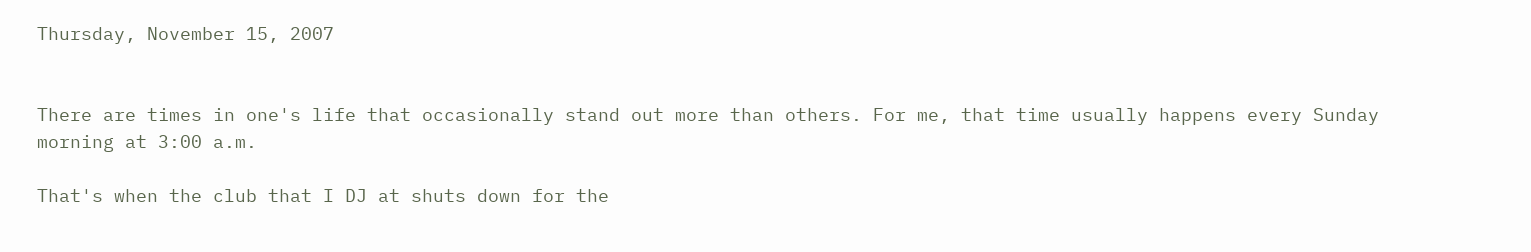Thursday, November 15, 2007


There are times in one's life that occasionally stand out more than others. For me, that time usually happens every Sunday morning at 3:00 a.m.

That's when the club that I DJ at shuts down for the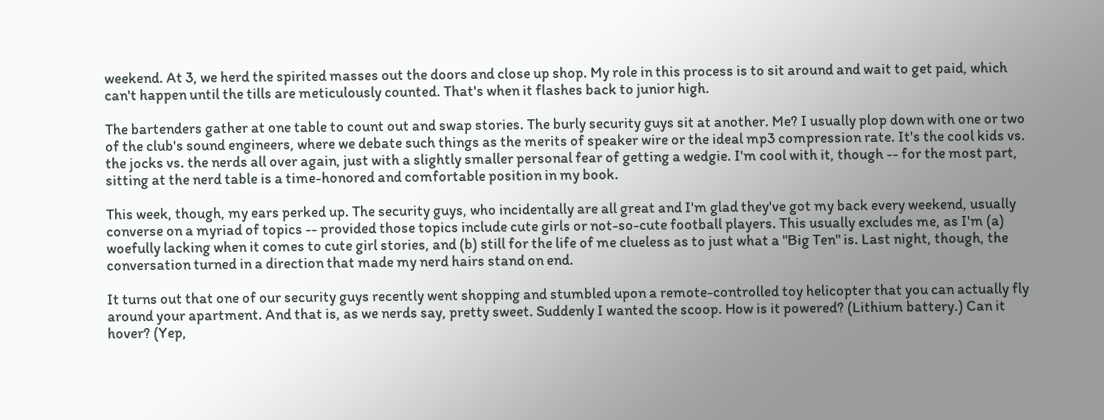weekend. At 3, we herd the spirited masses out the doors and close up shop. My role in this process is to sit around and wait to get paid, which can't happen until the tills are meticulously counted. That's when it flashes back to junior high.

The bartenders gather at one table to count out and swap stories. The burly security guys sit at another. Me? I usually plop down with one or two of the club's sound engineers, where we debate such things as the merits of speaker wire or the ideal mp3 compression rate. It's the cool kids vs. the jocks vs. the nerds all over again, just with a slightly smaller personal fear of getting a wedgie. I'm cool with it, though -- for the most part, sitting at the nerd table is a time-honored and comfortable position in my book.

This week, though, my ears perked up. The security guys, who incidentally are all great and I'm glad they've got my back every weekend, usually converse on a myriad of topics -- provided those topics include cute girls or not-so-cute football players. This usually excludes me, as I'm (a) woefully lacking when it comes to cute girl stories, and (b) still for the life of me clueless as to just what a "Big Ten" is. Last night, though, the conversation turned in a direction that made my nerd hairs stand on end.

It turns out that one of our security guys recently went shopping and stumbled upon a remote-controlled toy helicopter that you can actually fly around your apartment. And that is, as we nerds say, pretty sweet. Suddenly I wanted the scoop. How is it powered? (Lithium battery.) Can it hover? (Yep,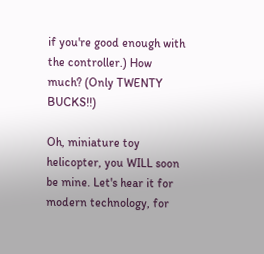if you're good enough with the controller.) How much? (Only TWENTY BUCKS!!)

Oh, miniature toy helicopter, you WILL soon be mine. Let's hear it for modern technology, for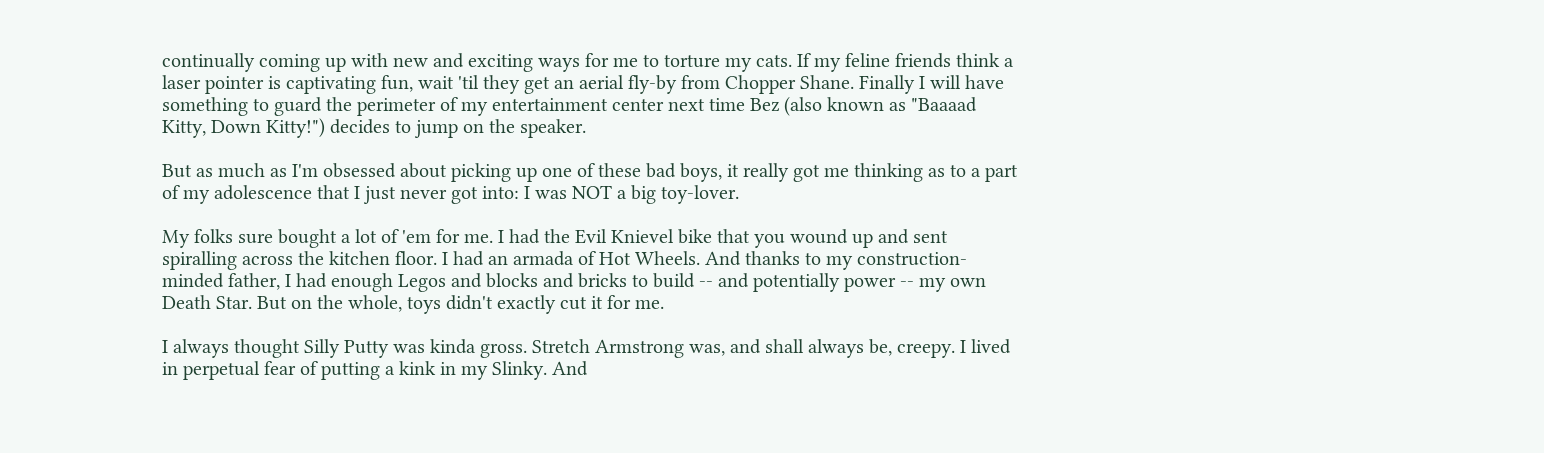continually coming up with new and exciting ways for me to torture my cats. If my feline friends think a laser pointer is captivating fun, wait 'til they get an aerial fly-by from Chopper Shane. Finally I will have something to guard the perimeter of my entertainment center next time Bez (also known as "Baaaad Kitty, Down Kitty!") decides to jump on the speaker.

But as much as I'm obsessed about picking up one of these bad boys, it really got me thinking as to a part of my adolescence that I just never got into: I was NOT a big toy-lover.

My folks sure bought a lot of 'em for me. I had the Evil Knievel bike that you wound up and sent spiralling across the kitchen floor. I had an armada of Hot Wheels. And thanks to my construction-minded father, I had enough Legos and blocks and bricks to build -- and potentially power -- my own Death Star. But on the whole, toys didn't exactly cut it for me.

I always thought Silly Putty was kinda gross. Stretch Armstrong was, and shall always be, creepy. I lived in perpetual fear of putting a kink in my Slinky. And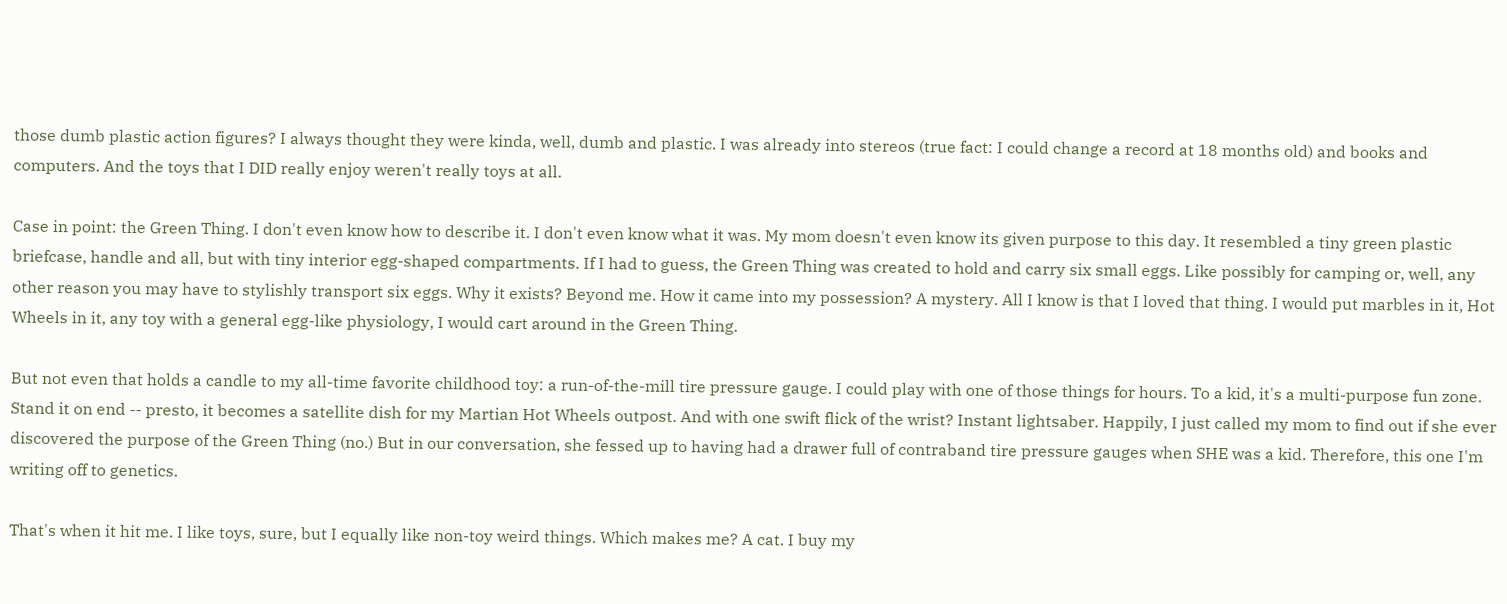those dumb plastic action figures? I always thought they were kinda, well, dumb and plastic. I was already into stereos (true fact: I could change a record at 18 months old) and books and computers. And the toys that I DID really enjoy weren't really toys at all.

Case in point: the Green Thing. I don't even know how to describe it. I don't even know what it was. My mom doesn't even know its given purpose to this day. It resembled a tiny green plastic briefcase, handle and all, but with tiny interior egg-shaped compartments. If I had to guess, the Green Thing was created to hold and carry six small eggs. Like possibly for camping or, well, any other reason you may have to stylishly transport six eggs. Why it exists? Beyond me. How it came into my possession? A mystery. All I know is that I loved that thing. I would put marbles in it, Hot Wheels in it, any toy with a general egg-like physiology, I would cart around in the Green Thing.

But not even that holds a candle to my all-time favorite childhood toy: a run-of-the-mill tire pressure gauge. I could play with one of those things for hours. To a kid, it's a multi-purpose fun zone. Stand it on end -- presto, it becomes a satellite dish for my Martian Hot Wheels outpost. And with one swift flick of the wrist? Instant lightsaber. Happily, I just called my mom to find out if she ever discovered the purpose of the Green Thing (no.) But in our conversation, she fessed up to having had a drawer full of contraband tire pressure gauges when SHE was a kid. Therefore, this one I'm writing off to genetics.

That's when it hit me. I like toys, sure, but I equally like non-toy weird things. Which makes me? A cat. I buy my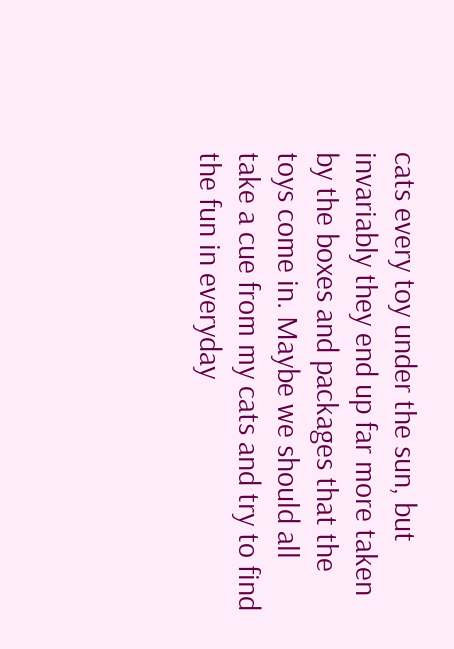cats every toy under the sun, but invariably they end up far more taken by the boxes and packages that the toys come in. Maybe we should all take a cue from my cats and try to find the fun in everyday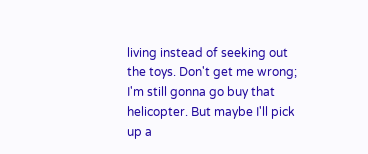living instead of seeking out the toys. Don't get me wrong; I'm still gonna go buy that helicopter. But maybe I'll pick up a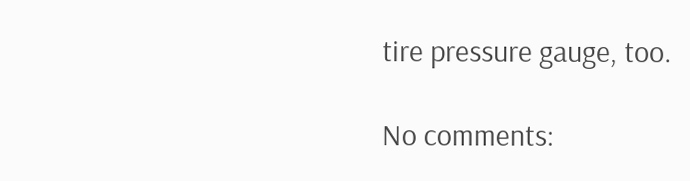tire pressure gauge, too.

No comments: